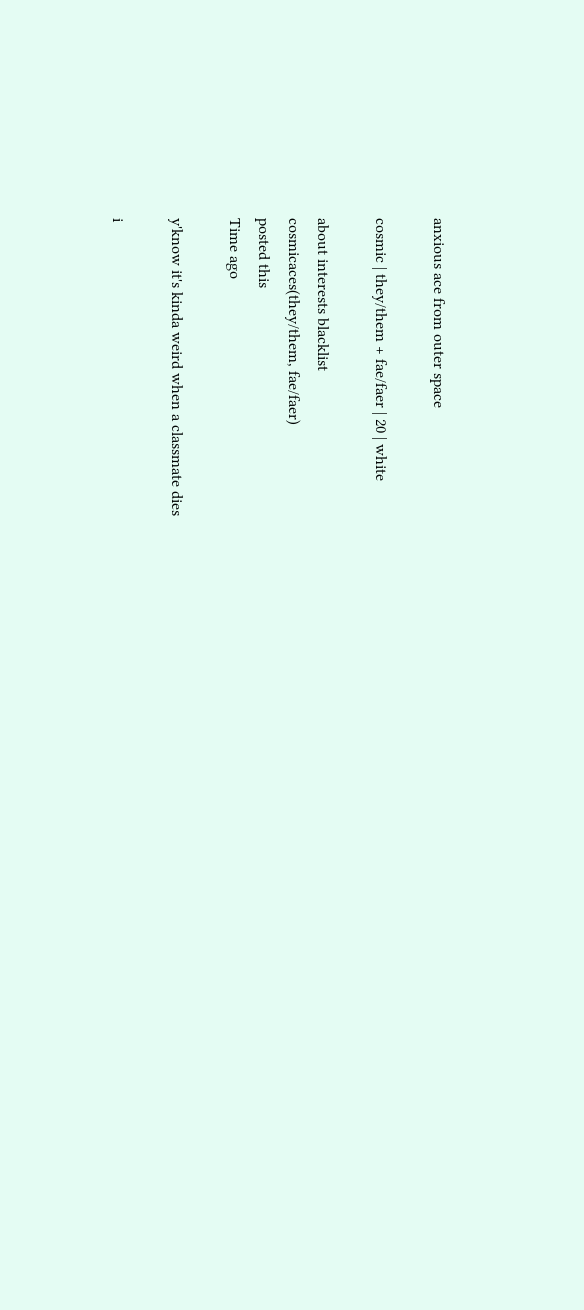anxious ace from outer space

cosmic | they/them + fae/faer | 20 | white

about interests blacklist
cosmicaces(they/them, fae/faer)
posted this
Time ago

y'know it's kinda weird when a classmate dies

i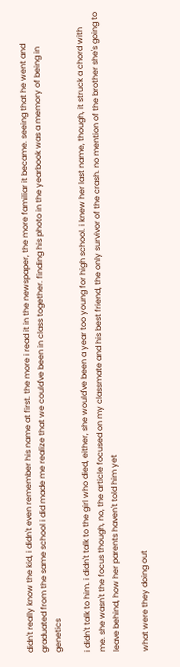didn't really know the kid, i didn't even remember his name at first. the more i read it in the newspaper, the more familiar it became. seeing that he went and graduated from the same school i did made me realize that we could've been in class together. finding his photo in the yearbook was a memory of being in genetics

i didn't talk to him. i didn't talk to the girl who died, either, she would've been a year too young for high school. i knew her last name, though, it struck a chord with me. she wasn't the focus though, no, the article focused on my classmate and his best friend, the only survivor of the crash. no mention of the brother she's going to leave behind, how her parents haven't told him yet

what were they doing out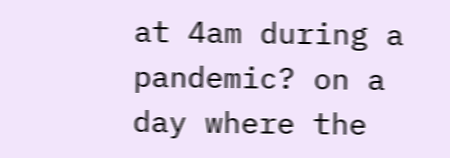at 4am during a pandemic? on a day where the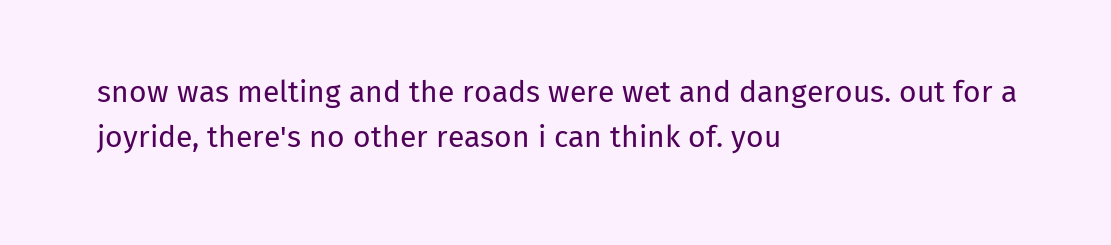snow was melting and the roads were wet and dangerous. out for a joyride, there's no other reason i can think of. you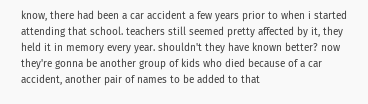know, there had been a car accident a few years prior to when i started attending that school. teachers still seemed pretty affected by it, they held it in memory every year. shouldn't they have known better? now they're gonna be another group of kids who died because of a car accident, another pair of names to be added to that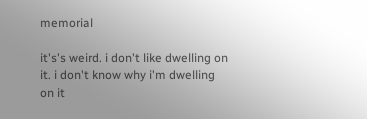memorial

it's's weird. i don't like dwelling on it. i don't know why i'm dwelling on it